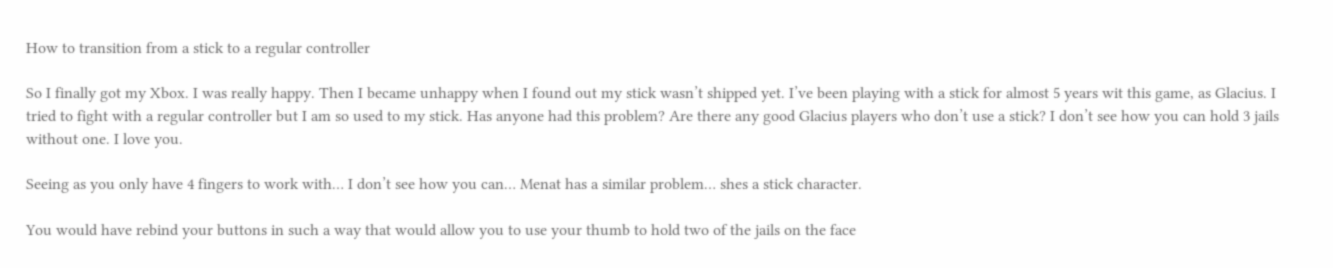How to transition from a stick to a regular controller

So I finally got my Xbox. I was really happy. Then I became unhappy when I found out my stick wasn’t shipped yet. I’ve been playing with a stick for almost 5 years wit this game, as Glacius. I tried to fight with a regular controller but I am so used to my stick. Has anyone had this problem? Are there any good Glacius players who don’t use a stick? I don’t see how you can hold 3 jails without one. I love you.

Seeing as you only have 4 fingers to work with… I don’t see how you can… Menat has a similar problem… shes a stick character.

You would have rebind your buttons in such a way that would allow you to use your thumb to hold two of the jails on the face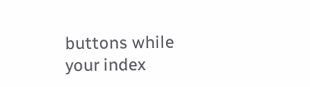buttons while your index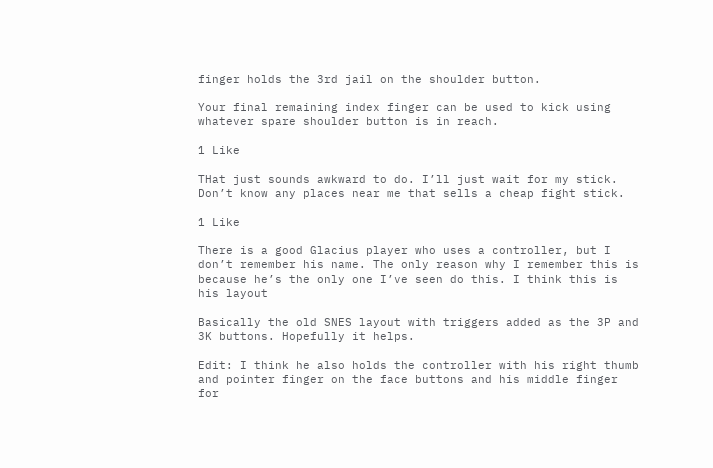finger holds the 3rd jail on the shoulder button.

Your final remaining index finger can be used to kick using whatever spare shoulder button is in reach.

1 Like

THat just sounds awkward to do. I’ll just wait for my stick. Don’t know any places near me that sells a cheap fight stick.

1 Like

There is a good Glacius player who uses a controller, but I don’t remember his name. The only reason why I remember this is because he’s the only one I’ve seen do this. I think this is his layout

Basically the old SNES layout with triggers added as the 3P and 3K buttons. Hopefully it helps.

Edit: I think he also holds the controller with his right thumb and pointer finger on the face buttons and his middle finger for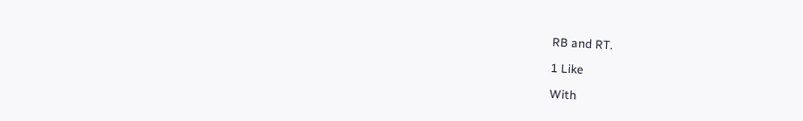RB and RT.

1 Like

With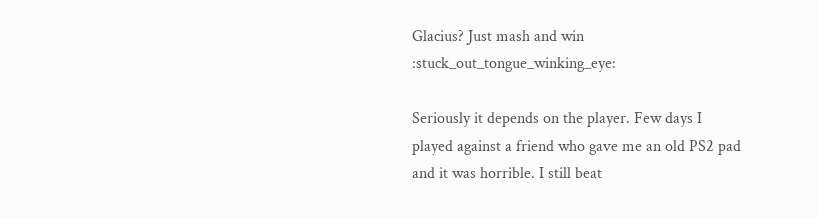Glacius? Just mash and win :stuck_out_tongue_winking_eye:

Seriously it depends on the player. Few days I played against a friend who gave me an old PS2 pad and it was horrible. I still beat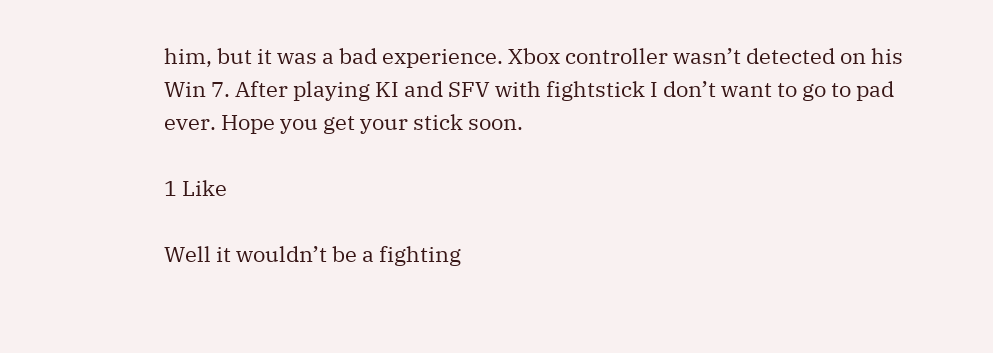him, but it was a bad experience. Xbox controller wasn’t detected on his Win 7. After playing KI and SFV with fightstick I don’t want to go to pad ever. Hope you get your stick soon.

1 Like

Well it wouldn’t be a fighting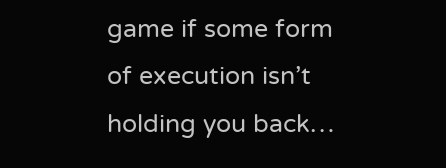game if some form of execution isn’t holding you back…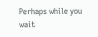Perhaps while you wait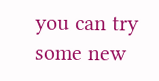you can try some new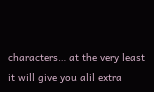characters… at the very least it will give you alil extra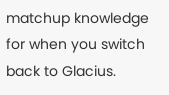matchup knowledge for when you switch back to Glacius.